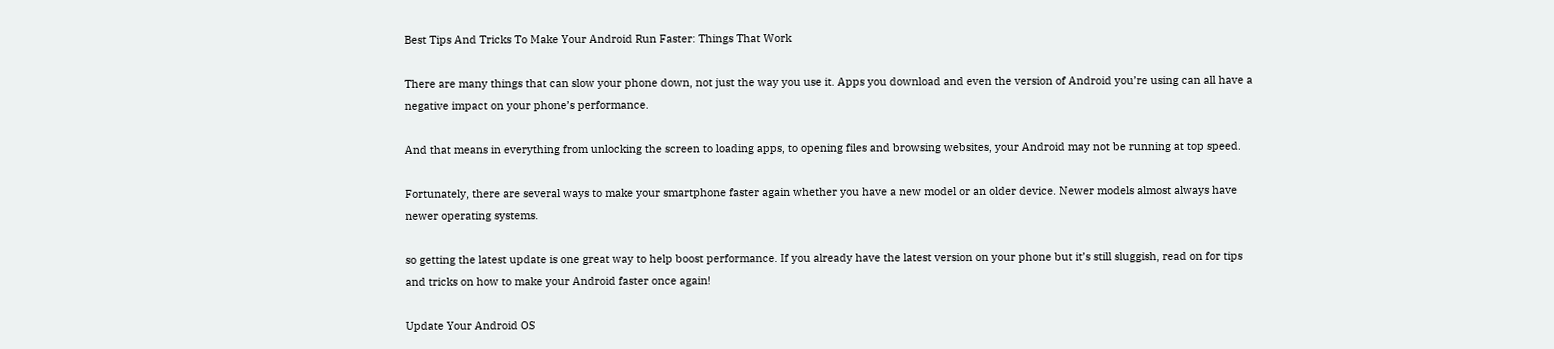Best Tips And Tricks To Make Your Android Run Faster: Things That Work

There are many things that can slow your phone down, not just the way you use it. Apps you download and even the version of Android you’re using can all have a negative impact on your phone’s performance.

And that means in everything from unlocking the screen to loading apps, to opening files and browsing websites, your Android may not be running at top speed.

Fortunately, there are several ways to make your smartphone faster again whether you have a new model or an older device. Newer models almost always have newer operating systems.

so getting the latest update is one great way to help boost performance. If you already have the latest version on your phone but it’s still sluggish, read on for tips and tricks on how to make your Android faster once again!

Update Your Android OS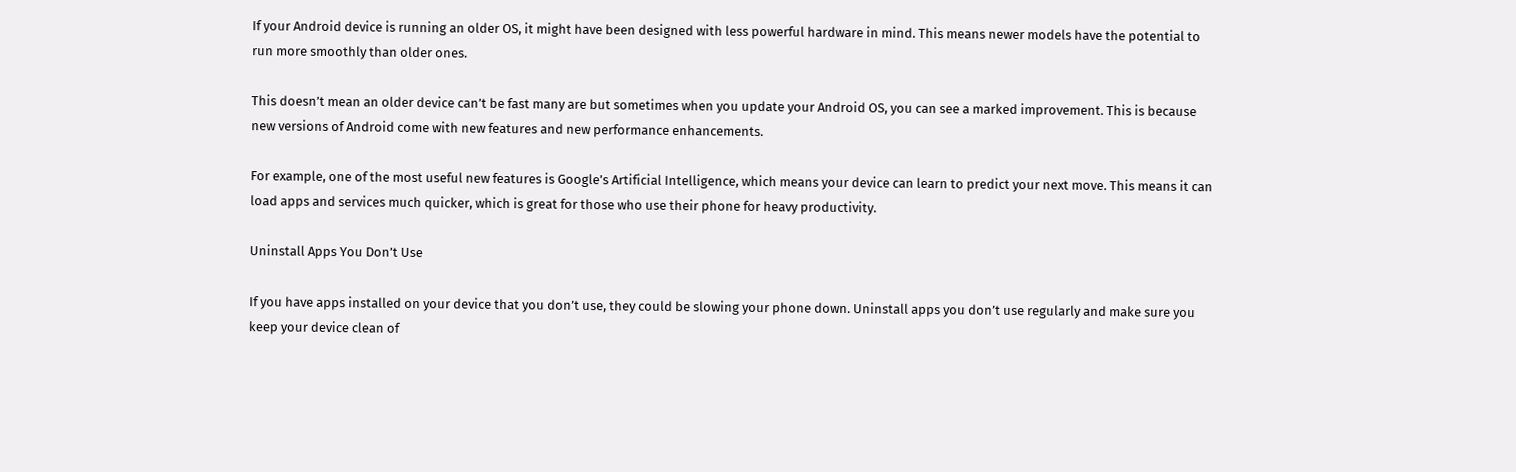If your Android device is running an older OS, it might have been designed with less powerful hardware in mind. This means newer models have the potential to run more smoothly than older ones.

This doesn’t mean an older device can’t be fast many are but sometimes when you update your Android OS, you can see a marked improvement. This is because new versions of Android come with new features and new performance enhancements.

For example, one of the most useful new features is Google’s Artificial Intelligence, which means your device can learn to predict your next move. This means it can load apps and services much quicker, which is great for those who use their phone for heavy productivity.

Uninstall Apps You Don’t Use

If you have apps installed on your device that you don’t use, they could be slowing your phone down. Uninstall apps you don’t use regularly and make sure you keep your device clean of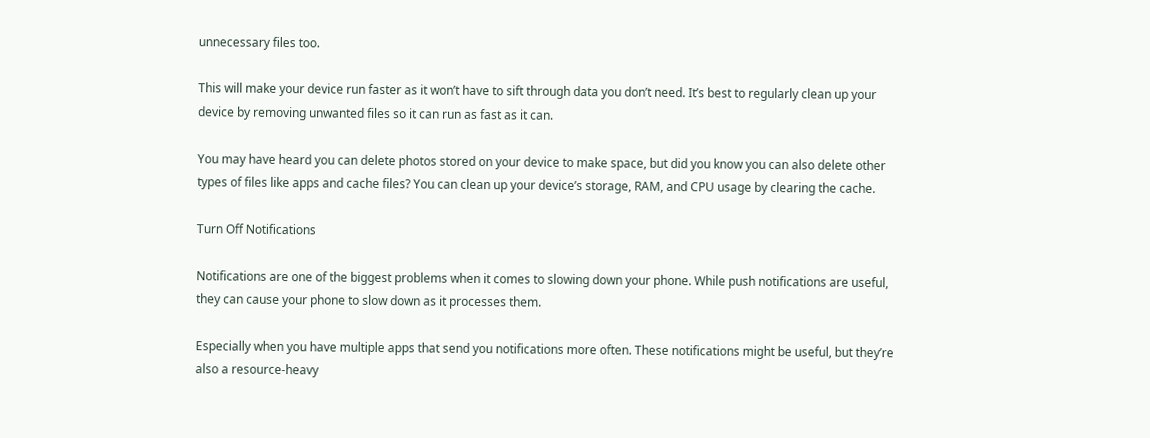unnecessary files too.

This will make your device run faster as it won’t have to sift through data you don’t need. It’s best to regularly clean up your device by removing unwanted files so it can run as fast as it can.

You may have heard you can delete photos stored on your device to make space, but did you know you can also delete other types of files like apps and cache files? You can clean up your device’s storage, RAM, and CPU usage by clearing the cache.

Turn Off Notifications

Notifications are one of the biggest problems when it comes to slowing down your phone. While push notifications are useful, they can cause your phone to slow down as it processes them.

Especially when you have multiple apps that send you notifications more often. These notifications might be useful, but they’re also a resource-heavy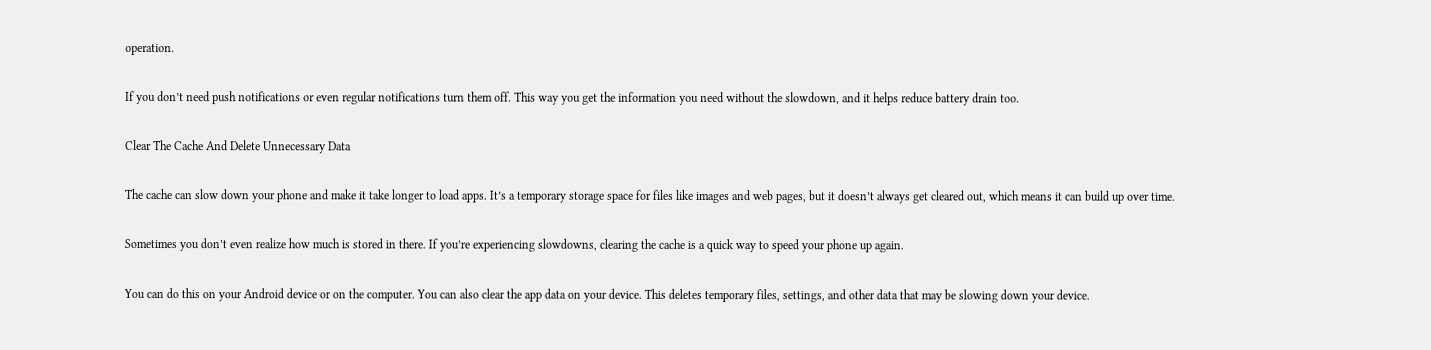operation.

If you don’t need push notifications or even regular notifications turn them off. This way you get the information you need without the slowdown, and it helps reduce battery drain too.

Clear The Cache And Delete Unnecessary Data

The cache can slow down your phone and make it take longer to load apps. It’s a temporary storage space for files like images and web pages, but it doesn’t always get cleared out, which means it can build up over time.

Sometimes you don’t even realize how much is stored in there. If you’re experiencing slowdowns, clearing the cache is a quick way to speed your phone up again.

You can do this on your Android device or on the computer. You can also clear the app data on your device. This deletes temporary files, settings, and other data that may be slowing down your device.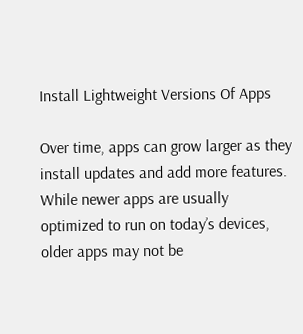Install Lightweight Versions Of Apps

Over time, apps can grow larger as they install updates and add more features. While newer apps are usually optimized to run on today’s devices, older apps may not be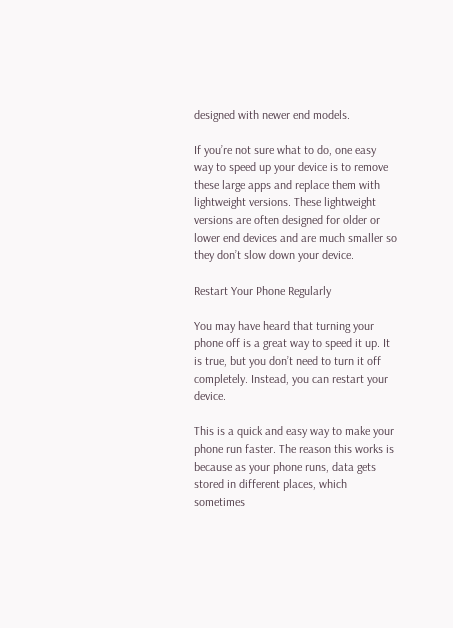designed with newer end models.

If you’re not sure what to do, one easy way to speed up your device is to remove these large apps and replace them with lightweight versions. These lightweight versions are often designed for older or lower end devices and are much smaller so they don’t slow down your device.

Restart Your Phone Regularly

You may have heard that turning your phone off is a great way to speed it up. It is true, but you don’t need to turn it off completely. Instead, you can restart your device.

This is a quick and easy way to make your phone run faster. The reason this works is because as your phone runs, data gets stored in different places, which sometimes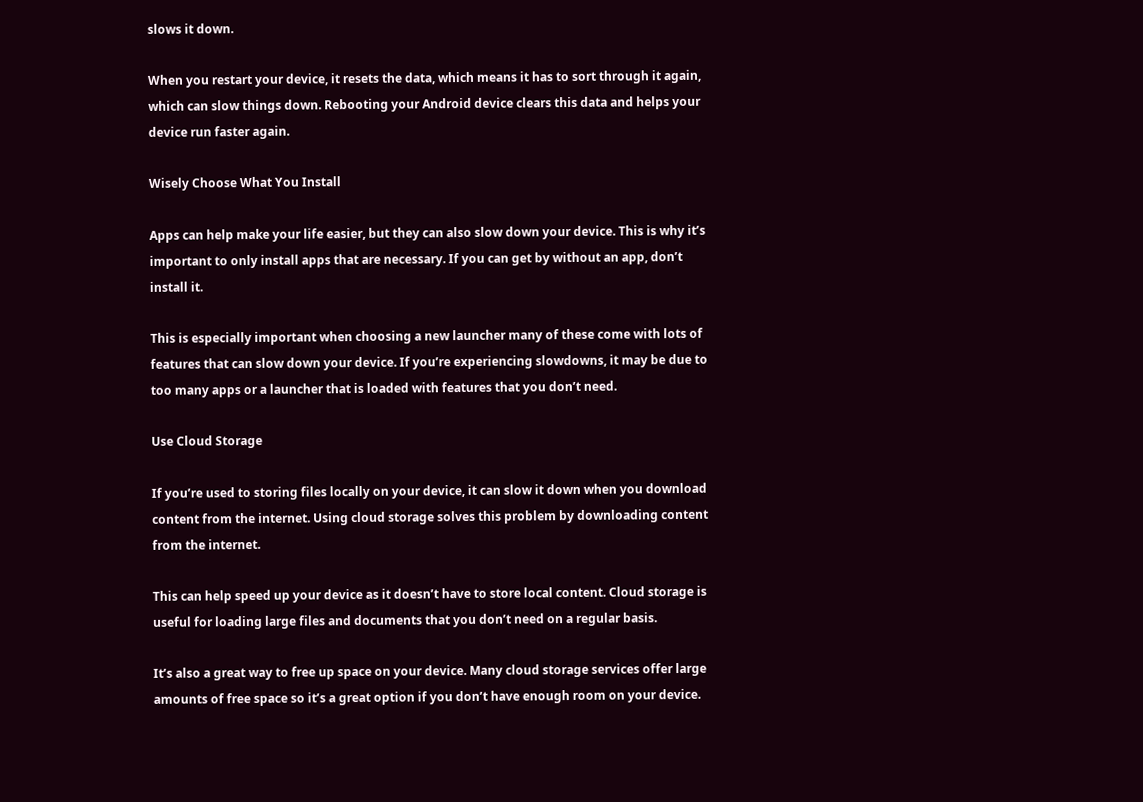slows it down.

When you restart your device, it resets the data, which means it has to sort through it again, which can slow things down. Rebooting your Android device clears this data and helps your device run faster again.

Wisely Choose What You Install

Apps can help make your life easier, but they can also slow down your device. This is why it’s important to only install apps that are necessary. If you can get by without an app, don’t install it.

This is especially important when choosing a new launcher many of these come with lots of features that can slow down your device. If you’re experiencing slowdowns, it may be due to too many apps or a launcher that is loaded with features that you don’t need.

Use Cloud Storage

If you’re used to storing files locally on your device, it can slow it down when you download content from the internet. Using cloud storage solves this problem by downloading content from the internet.

This can help speed up your device as it doesn’t have to store local content. Cloud storage is useful for loading large files and documents that you don’t need on a regular basis.

It’s also a great way to free up space on your device. Many cloud storage services offer large amounts of free space so it’s a great option if you don’t have enough room on your device.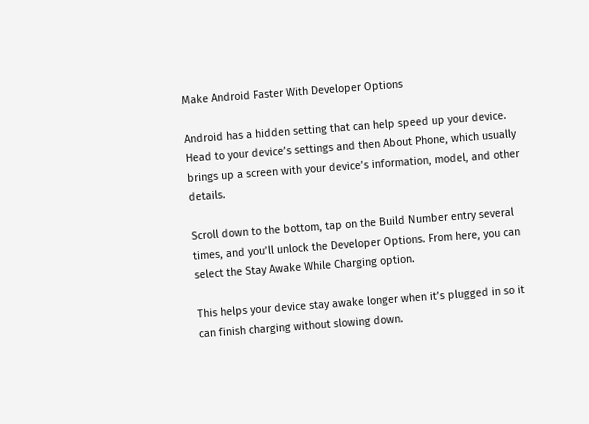Make Android Faster With Developer Options

Android has a hidden setting that can help speed up your device. Head to your device’s settings and then About Phone, which usually brings up a screen with your device’s information, model, and other details.

Scroll down to the bottom, tap on the Build Number entry several times, and you’ll unlock the Developer Options. From here, you can select the Stay Awake While Charging option.

This helps your device stay awake longer when it’s plugged in so it can finish charging without slowing down.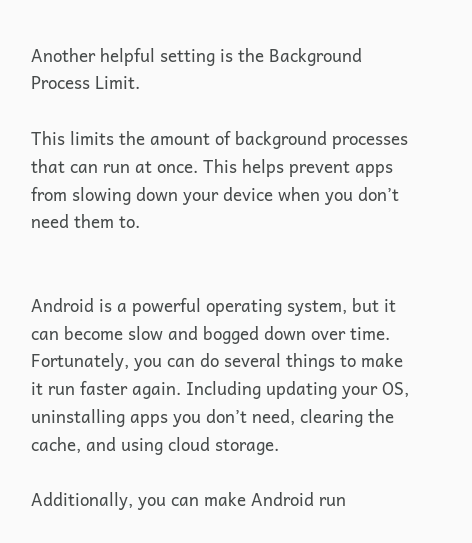Another helpful setting is the Background Process Limit.

This limits the amount of background processes that can run at once. This helps prevent apps from slowing down your device when you don’t need them to.


Android is a powerful operating system, but it can become slow and bogged down over time. Fortunately, you can do several things to make it run faster again. Including updating your OS, uninstalling apps you don’t need, clearing the cache, and using cloud storage.

Additionally, you can make Android run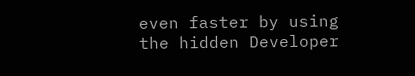even faster by using the hidden Developer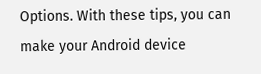Options. With these tips, you can make your Android device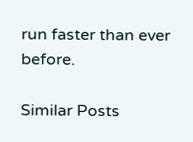run faster than ever before.

Similar Posts